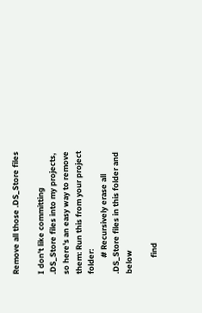Remove all those .DS_Store files

I don't like committing .DS_Store files into my projects, so here's an easy way to remove them: Run this from your project folder:
        # Recursively erase all .DS_Store files in this folder and below

        find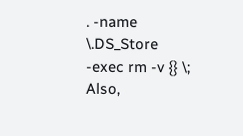. -name \.DS_Store -exec rm -v {} \;
Also,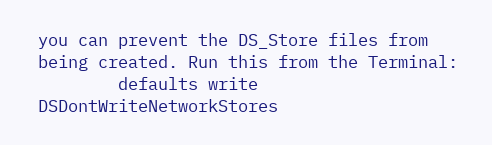you can prevent the DS_Store files from being created. Run this from the Terminal:
        defaults write DSDontWriteNetworkStores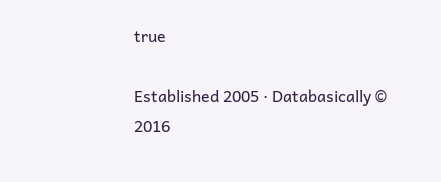true

Established 2005 · Databasically © 2016